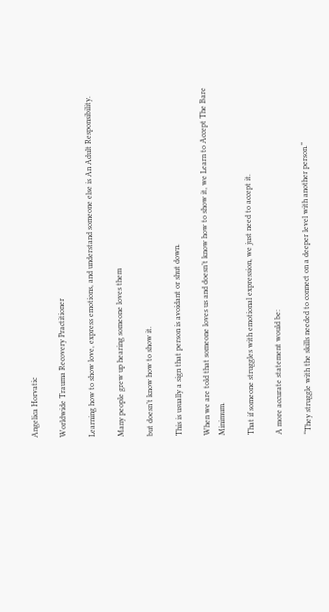Angelica Horvatic

Worldwide Trauma Recovery Practitioner

Learning how to show love, express emotions, and understand someone else is An Adult Responsibility.

Many people grew up hearing someone loves them

but doesn’t know how to show it.

This is usually a sign that person is avoidant or shut down.

When we are told that someone loves us and doesn’t know how to show it, we Learn to Accept The Bare Minimum.

That if someone struggles with emotional expression, we just need to accept it.

A more accurate statement would be:

“They struggle with the skills needed to connect on a deeper level with another person.”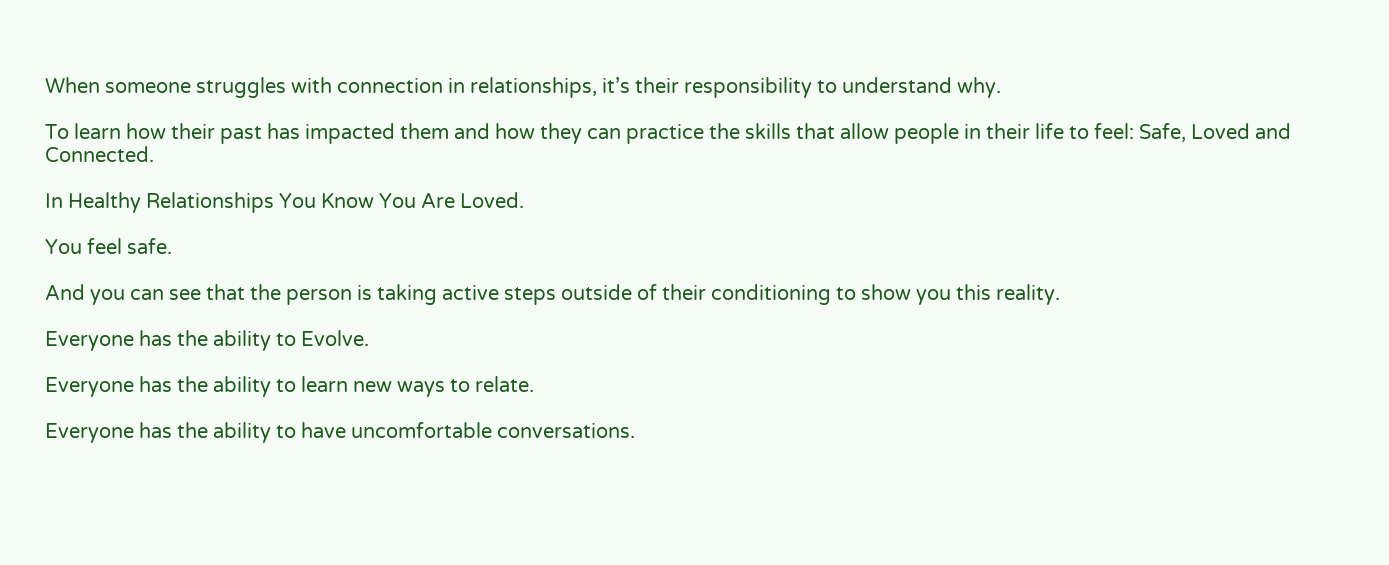When someone struggles with connection in relationships, it’s their responsibility to understand why.

To learn how their past has impacted them and how they can practice the skills that allow people in their life to feel: Safe, Loved and Connected.

In Healthy Relationships You Know You Are Loved.

You feel safe.

And you can see that the person is taking active steps outside of their conditioning to show you this reality.

Everyone has the ability to Evolve.

Everyone has the ability to learn new ways to relate.

Everyone has the ability to have uncomfortable conversations.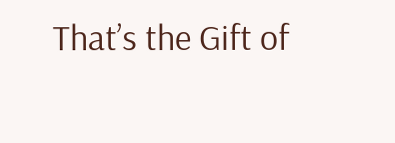That’s the Gift of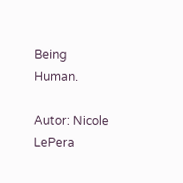Being Human.

Autor: Nicole LePera